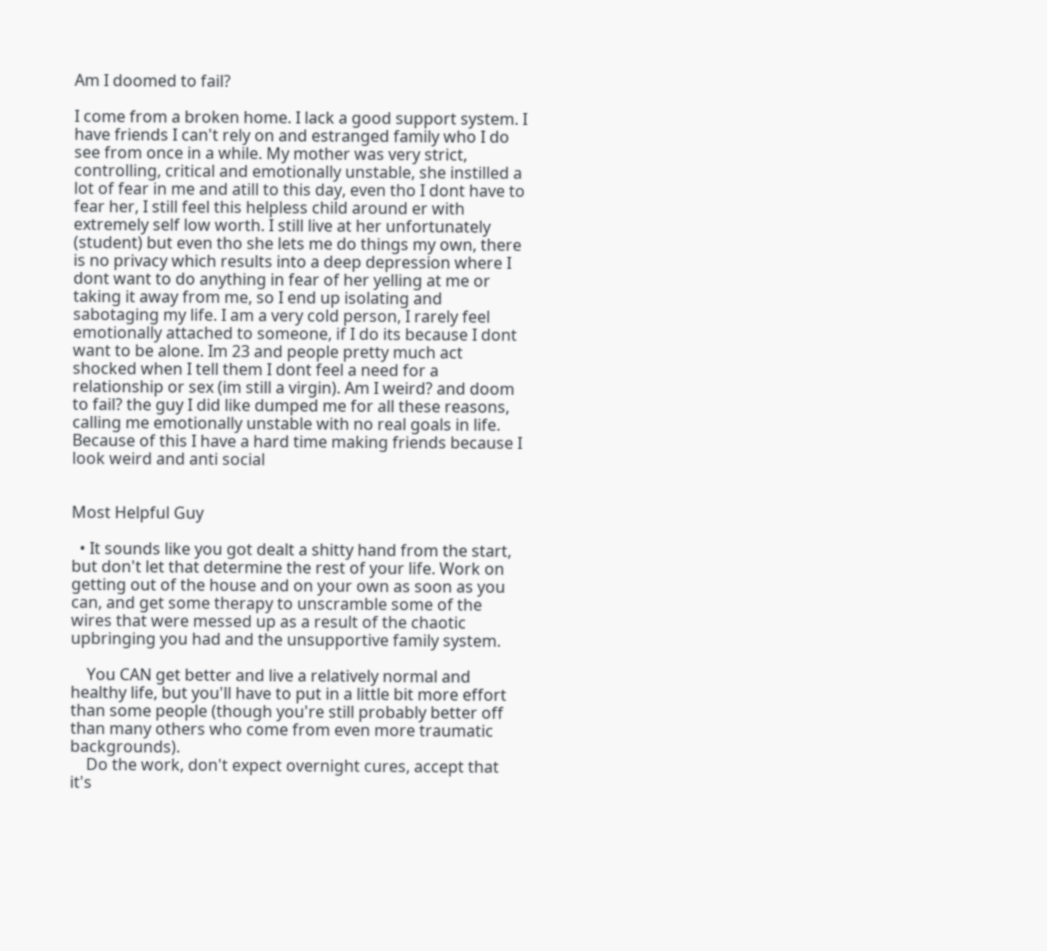Am I doomed to fail?

I come from a broken home. I lack a good support system. I have friends I can't rely on and estranged family who I do see from once in a while. My mother was very strict, controlling, critical and emotionally unstable, she instilled a lot of fear in me and atill to this day, even tho I dont have to fear her, I still feel this helpless child around er with extremely self low worth. I still live at her unfortunately (student) but even tho she lets me do things my own, there is no privacy which results into a deep depression where I dont want to do anything in fear of her yelling at me or taking it away from me, so I end up isolating and sabotaging my life. I am a very cold person, I rarely feel emotionally attached to someone, if I do its because I dont want to be alone. Im 23 and people pretty much act shocked when I tell them I dont feel a need for a relationship or sex (im still a virgin). Am I weird? and doom to fail? the guy I did like dumped me for all these reasons, calling me emotionally unstable with no real goals in life. Because of this I have a hard time making friends because I look weird and anti social


Most Helpful Guy

  • It sounds like you got dealt a shitty hand from the start, but don't let that determine the rest of your life. Work on getting out of the house and on your own as soon as you can, and get some therapy to unscramble some of the wires that were messed up as a result of the chaotic upbringing you had and the unsupportive family system.

    You CAN get better and live a relatively normal and healthy life, but you'll have to put in a little bit more effort than some people (though you're still probably better off than many others who come from even more traumatic backgrounds).
    Do the work, don't expect overnight cures, accept that it's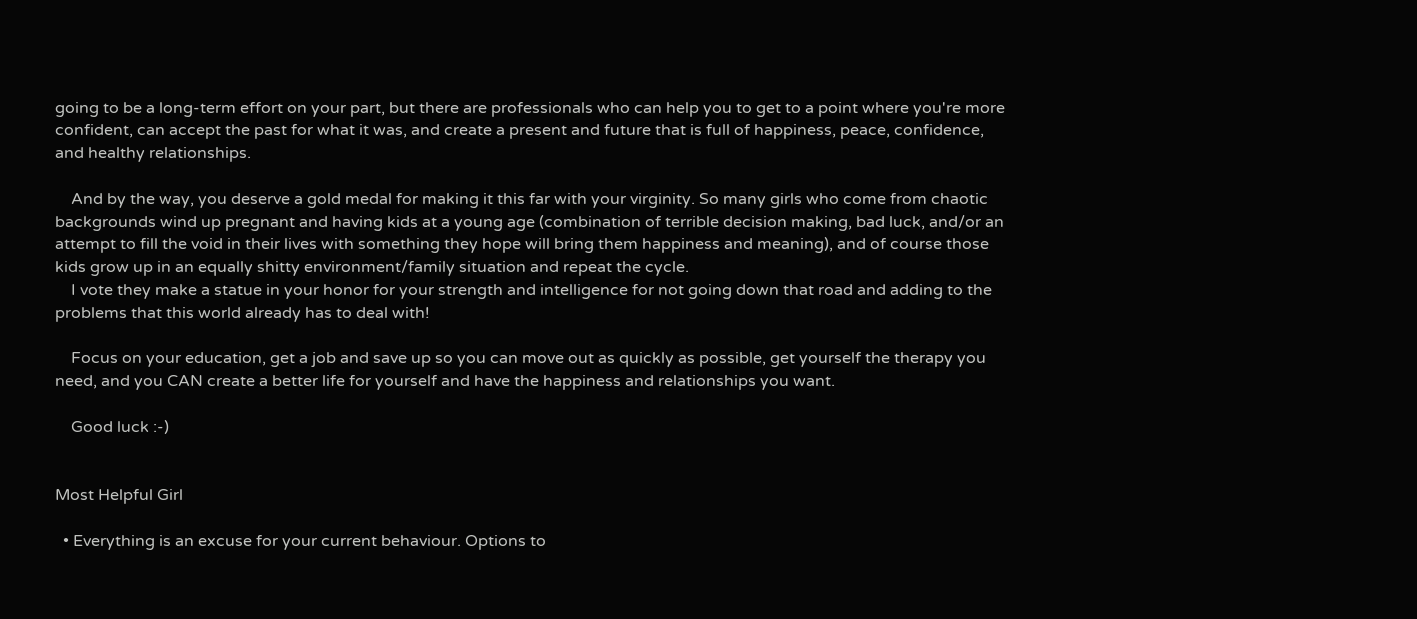going to be a long-term effort on your part, but there are professionals who can help you to get to a point where you're more confident, can accept the past for what it was, and create a present and future that is full of happiness, peace, confidence, and healthy relationships.

    And by the way, you deserve a gold medal for making it this far with your virginity. So many girls who come from chaotic backgrounds wind up pregnant and having kids at a young age (combination of terrible decision making, bad luck, and/or an attempt to fill the void in their lives with something they hope will bring them happiness and meaning), and of course those kids grow up in an equally shitty environment/family situation and repeat the cycle.
    I vote they make a statue in your honor for your strength and intelligence for not going down that road and adding to the problems that this world already has to deal with!

    Focus on your education, get a job and save up so you can move out as quickly as possible, get yourself the therapy you need, and you CAN create a better life for yourself and have the happiness and relationships you want.

    Good luck :-)


Most Helpful Girl

  • Everything is an excuse for your current behaviour. Options to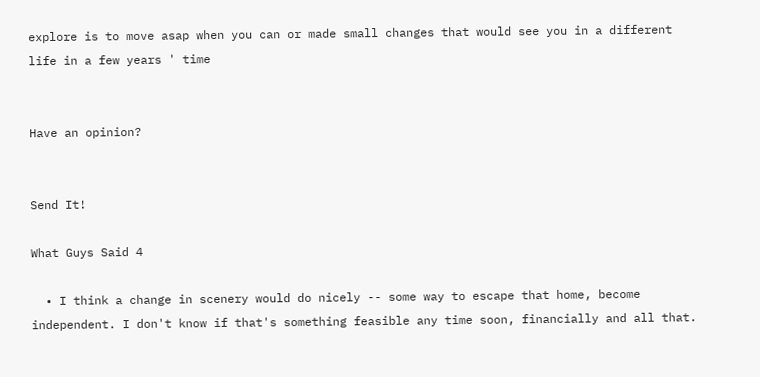explore is to move asap when you can or made small changes that would see you in a different life in a few years ' time


Have an opinion?


Send It!

What Guys Said 4

  • I think a change in scenery would do nicely -- some way to escape that home, become independent. I don't know if that's something feasible any time soon, financially and all that.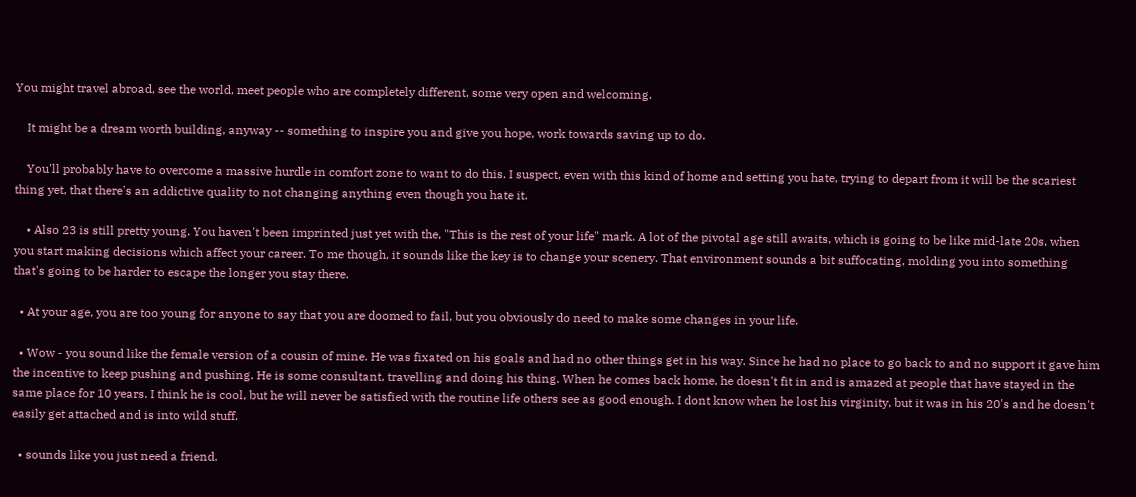You might travel abroad, see the world, meet people who are completely different, some very open and welcoming.

    It might be a dream worth building, anyway -- something to inspire you and give you hope, work towards saving up to do.

    You'll probably have to overcome a massive hurdle in comfort zone to want to do this. I suspect, even with this kind of home and setting you hate, trying to depart from it will be the scariest thing yet, that there's an addictive quality to not changing anything even though you hate it.

    • Also 23 is still pretty young. You haven't been imprinted just yet with the, "This is the rest of your life" mark. A lot of the pivotal age still awaits, which is going to be like mid-late 20s, when you start making decisions which affect your career. To me though, it sounds like the key is to change your scenery. That environment sounds a bit suffocating, molding you into something that's going to be harder to escape the longer you stay there.

  • At your age, you are too young for anyone to say that you are doomed to fail, but you obviously do need to make some changes in your life.

  • Wow - you sound like the female version of a cousin of mine. He was fixated on his goals and had no other things get in his way. Since he had no place to go back to and no support it gave him the incentive to keep pushing and pushing. He is some consultant, travelling and doing his thing. When he comes back home, he doesn't fit in and is amazed at people that have stayed in the same place for 10 years. I think he is cool, but he will never be satisfied with the routine life others see as good enough. I dont know when he lost his virginity, but it was in his 20's and he doesn't easily get attached and is into wild stuff.

  • sounds like you just need a friend.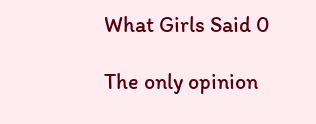What Girls Said 0

The only opinion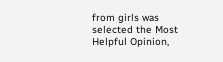from girls was selected the Most Helpful Opinion,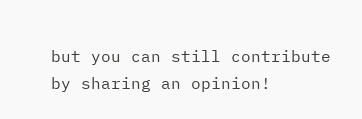but you can still contribute by sharing an opinion!